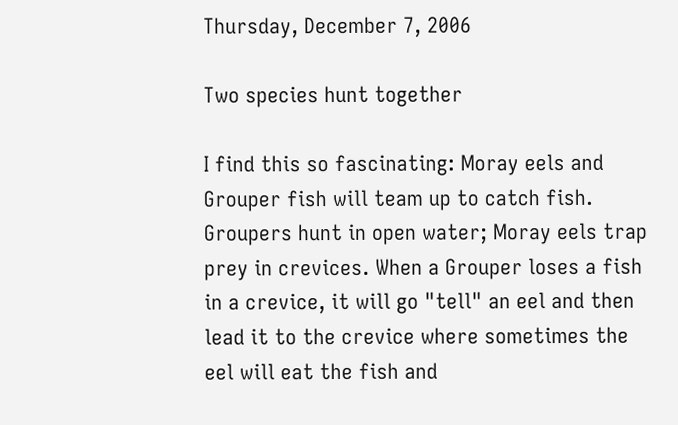Thursday, December 7, 2006

Two species hunt together

I find this so fascinating: Moray eels and Grouper fish will team up to catch fish. Groupers hunt in open water; Moray eels trap prey in crevices. When a Grouper loses a fish in a crevice, it will go "tell" an eel and then lead it to the crevice where sometimes the eel will eat the fish and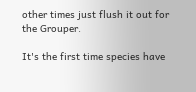other times just flush it out for the Grouper.

It's the first time species have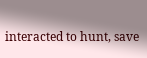interacted to hunt, save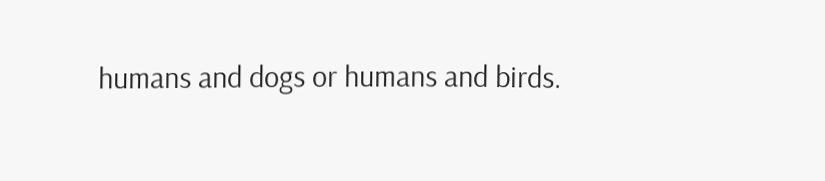humans and dogs or humans and birds.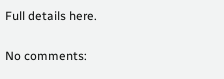Full details here.

No comments: